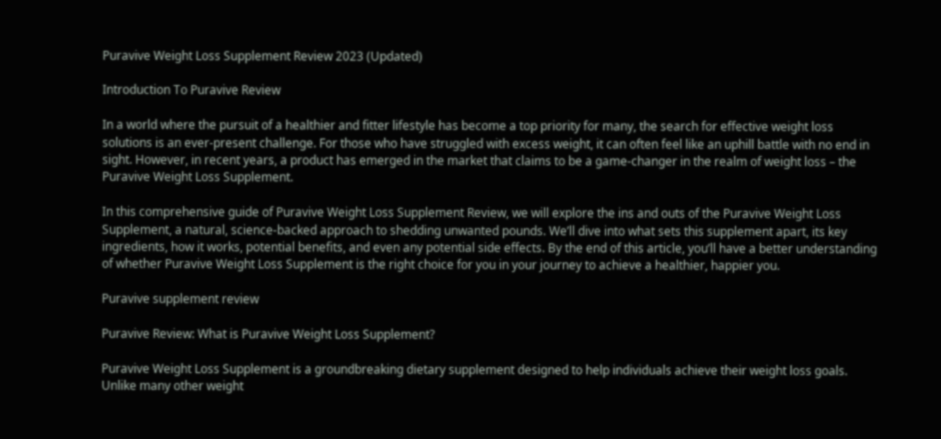Puravive Weight Loss Supplement Review 2023 (Updated)

Introduction To Puravive Review

In a world where the pursuit of a healthier and fitter lifestyle has become a top priority for many, the search for effective weight loss solutions is an ever-present challenge. For those who have struggled with excess weight, it can often feel like an uphill battle with no end in sight. However, in recent years, a product has emerged in the market that claims to be a game-changer in the realm of weight loss – the Puravive Weight Loss Supplement.

In this comprehensive guide of Puravive Weight Loss Supplement Review, we will explore the ins and outs of the Puravive Weight Loss Supplement, a natural, science-backed approach to shedding unwanted pounds. We’ll dive into what sets this supplement apart, its key ingredients, how it works, potential benefits, and even any potential side effects. By the end of this article, you’ll have a better understanding of whether Puravive Weight Loss Supplement is the right choice for you in your journey to achieve a healthier, happier you.

Puravive supplement review

Puravive Review: What is Puravive Weight Loss Supplement?

Puravive Weight Loss Supplement is a groundbreaking dietary supplement designed to help individuals achieve their weight loss goals. Unlike many other weight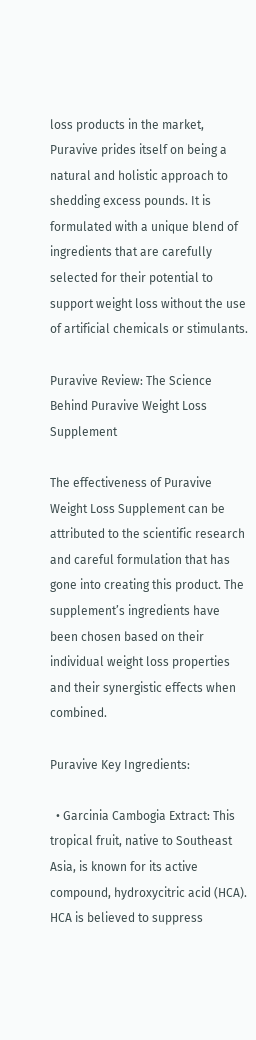loss products in the market, Puravive prides itself on being a natural and holistic approach to shedding excess pounds. It is formulated with a unique blend of ingredients that are carefully selected for their potential to support weight loss without the use of artificial chemicals or stimulants.

Puravive Review: The Science Behind Puravive Weight Loss Supplement

The effectiveness of Puravive Weight Loss Supplement can be attributed to the scientific research and careful formulation that has gone into creating this product. The supplement’s ingredients have been chosen based on their individual weight loss properties and their synergistic effects when combined.

Puravive Key Ingredients:

  • Garcinia Cambogia Extract: This tropical fruit, native to Southeast Asia, is known for its active compound, hydroxycitric acid (HCA). HCA is believed to suppress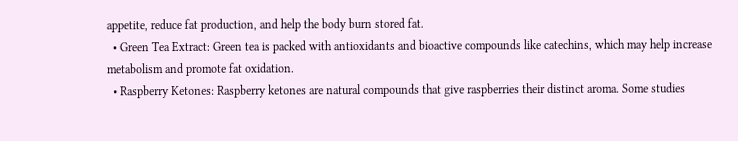appetite, reduce fat production, and help the body burn stored fat.
  • Green Tea Extract: Green tea is packed with antioxidants and bioactive compounds like catechins, which may help increase metabolism and promote fat oxidation.
  • Raspberry Ketones: Raspberry ketones are natural compounds that give raspberries their distinct aroma. Some studies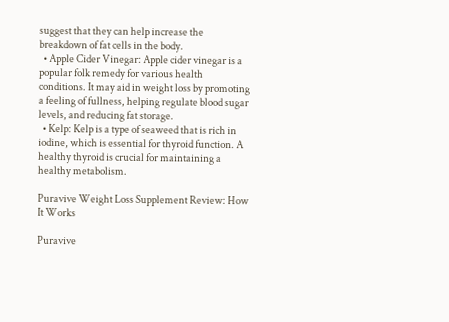suggest that they can help increase the breakdown of fat cells in the body.
  • Apple Cider Vinegar: Apple cider vinegar is a popular folk remedy for various health conditions. It may aid in weight loss by promoting a feeling of fullness, helping regulate blood sugar levels, and reducing fat storage.
  • Kelp: Kelp is a type of seaweed that is rich in iodine, which is essential for thyroid function. A healthy thyroid is crucial for maintaining a healthy metabolism.

Puravive Weight Loss Supplement Review: How It Works

Puravive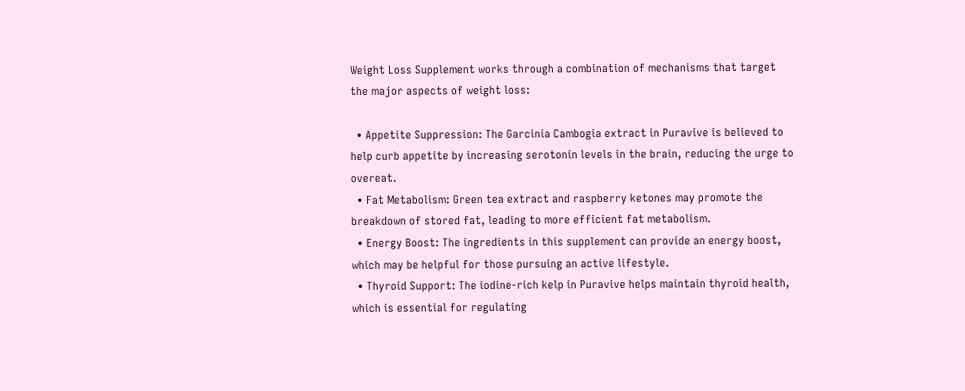Weight Loss Supplement works through a combination of mechanisms that target the major aspects of weight loss:

  • Appetite Suppression: The Garcinia Cambogia extract in Puravive is believed to help curb appetite by increasing serotonin levels in the brain, reducing the urge to overeat.
  • Fat Metabolism: Green tea extract and raspberry ketones may promote the breakdown of stored fat, leading to more efficient fat metabolism.
  • Energy Boost: The ingredients in this supplement can provide an energy boost, which may be helpful for those pursuing an active lifestyle.
  • Thyroid Support: The iodine-rich kelp in Puravive helps maintain thyroid health, which is essential for regulating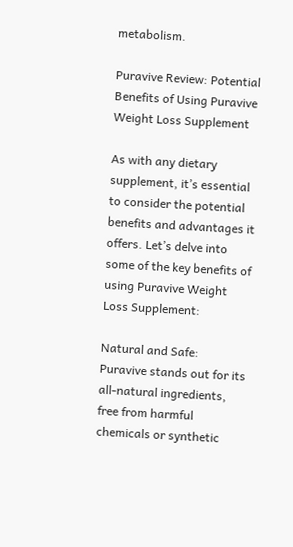metabolism.

Puravive Review: Potential Benefits of Using Puravive Weight Loss Supplement

As with any dietary supplement, it’s essential to consider the potential benefits and advantages it offers. Let’s delve into some of the key benefits of using Puravive Weight Loss Supplement:

Natural and Safe: Puravive stands out for its all-natural ingredients, free from harmful chemicals or synthetic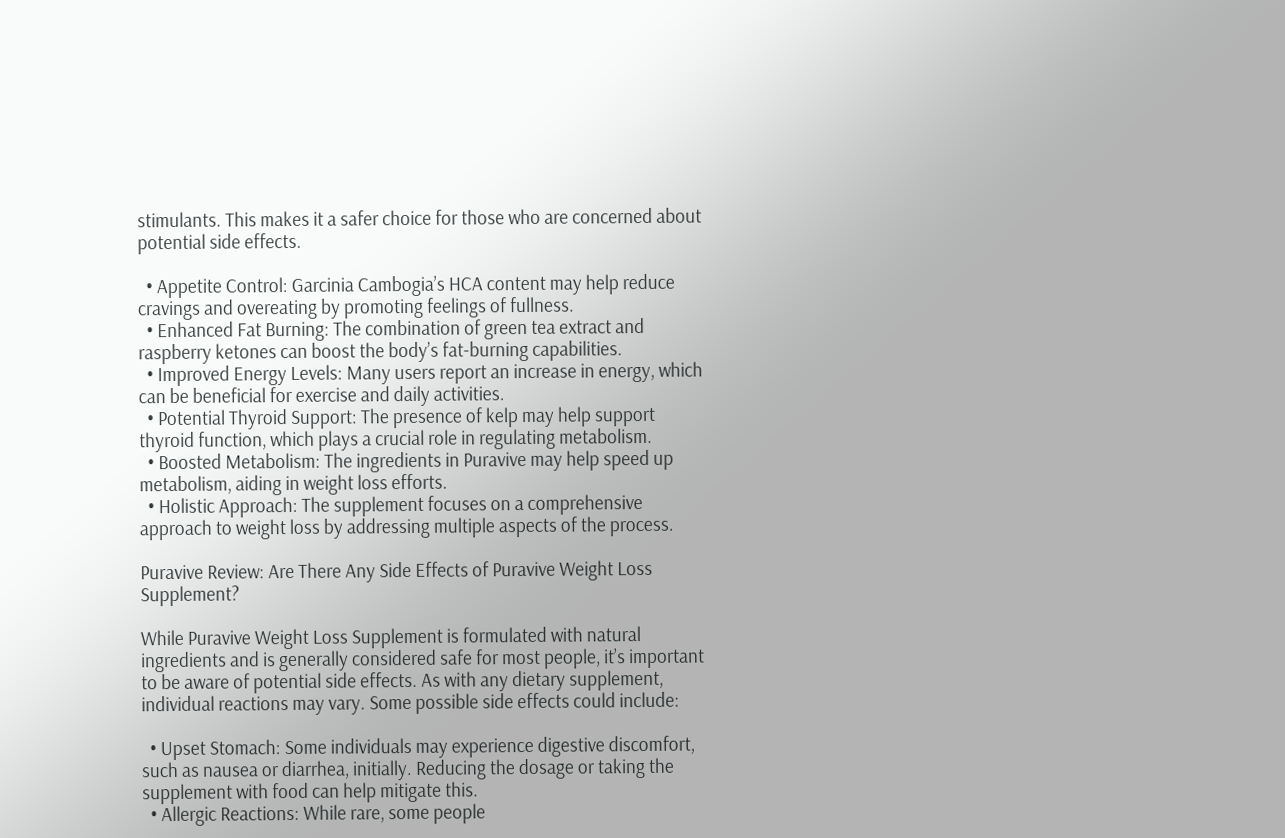stimulants. This makes it a safer choice for those who are concerned about potential side effects.

  • Appetite Control: Garcinia Cambogia’s HCA content may help reduce cravings and overeating by promoting feelings of fullness.
  • Enhanced Fat Burning: The combination of green tea extract and raspberry ketones can boost the body’s fat-burning capabilities.
  • Improved Energy Levels: Many users report an increase in energy, which can be beneficial for exercise and daily activities.
  • Potential Thyroid Support: The presence of kelp may help support thyroid function, which plays a crucial role in regulating metabolism.
  • Boosted Metabolism: The ingredients in Puravive may help speed up metabolism, aiding in weight loss efforts.
  • Holistic Approach: The supplement focuses on a comprehensive approach to weight loss by addressing multiple aspects of the process.

Puravive Review: Are There Any Side Effects of Puravive Weight Loss Supplement?

While Puravive Weight Loss Supplement is formulated with natural ingredients and is generally considered safe for most people, it’s important to be aware of potential side effects. As with any dietary supplement, individual reactions may vary. Some possible side effects could include:

  • Upset Stomach: Some individuals may experience digestive discomfort, such as nausea or diarrhea, initially. Reducing the dosage or taking the supplement with food can help mitigate this.
  • Allergic Reactions: While rare, some people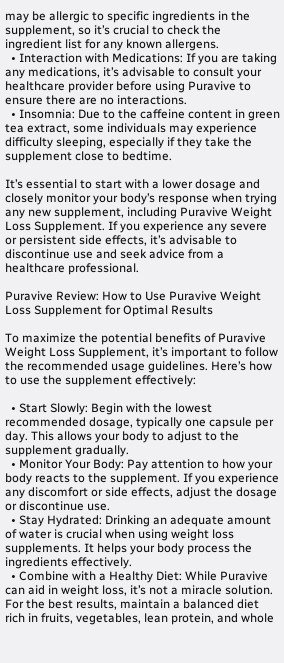may be allergic to specific ingredients in the supplement, so it’s crucial to check the ingredient list for any known allergens.
  • Interaction with Medications: If you are taking any medications, it’s advisable to consult your healthcare provider before using Puravive to ensure there are no interactions.
  • Insomnia: Due to the caffeine content in green tea extract, some individuals may experience difficulty sleeping, especially if they take the supplement close to bedtime.

It’s essential to start with a lower dosage and closely monitor your body’s response when trying any new supplement, including Puravive Weight Loss Supplement. If you experience any severe or persistent side effects, it’s advisable to discontinue use and seek advice from a healthcare professional.

Puravive Review: How to Use Puravive Weight Loss Supplement for Optimal Results

To maximize the potential benefits of Puravive Weight Loss Supplement, it’s important to follow the recommended usage guidelines. Here’s how to use the supplement effectively:

  • Start Slowly: Begin with the lowest recommended dosage, typically one capsule per day. This allows your body to adjust to the supplement gradually.
  • Monitor Your Body: Pay attention to how your body reacts to the supplement. If you experience any discomfort or side effects, adjust the dosage or discontinue use.
  • Stay Hydrated: Drinking an adequate amount of water is crucial when using weight loss supplements. It helps your body process the ingredients effectively.
  • Combine with a Healthy Diet: While Puravive can aid in weight loss, it’s not a miracle solution. For the best results, maintain a balanced diet rich in fruits, vegetables, lean protein, and whole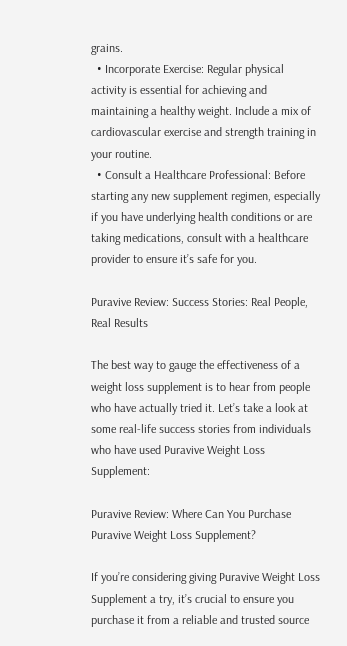grains.
  • Incorporate Exercise: Regular physical activity is essential for achieving and maintaining a healthy weight. Include a mix of cardiovascular exercise and strength training in your routine.
  • Consult a Healthcare Professional: Before starting any new supplement regimen, especially if you have underlying health conditions or are taking medications, consult with a healthcare provider to ensure it’s safe for you.

Puravive Review: Success Stories: Real People, Real Results

The best way to gauge the effectiveness of a weight loss supplement is to hear from people who have actually tried it. Let’s take a look at some real-life success stories from individuals who have used Puravive Weight Loss Supplement:

Puravive Review: Where Can You Purchase Puravive Weight Loss Supplement?

If you’re considering giving Puravive Weight Loss Supplement a try, it’s crucial to ensure you purchase it from a reliable and trusted source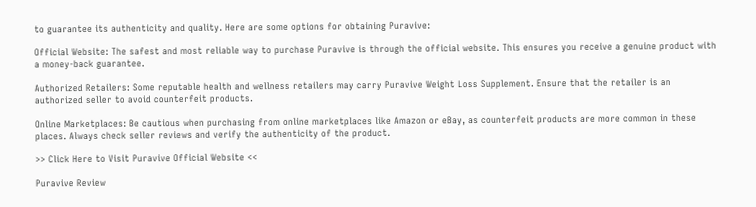to guarantee its authenticity and quality. Here are some options for obtaining Puravive:

Official Website: The safest and most reliable way to purchase Puravive is through the official website. This ensures you receive a genuine product with a money-back guarantee.

Authorized Retailers: Some reputable health and wellness retailers may carry Puravive Weight Loss Supplement. Ensure that the retailer is an authorized seller to avoid counterfeit products.

Online Marketplaces: Be cautious when purchasing from online marketplaces like Amazon or eBay, as counterfeit products are more common in these places. Always check seller reviews and verify the authenticity of the product.

>> Click Here to Visit Puravive Official Website <<

Puravive Review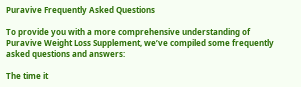Puravive Frequently Asked Questions

To provide you with a more comprehensive understanding of Puravive Weight Loss Supplement, we’ve compiled some frequently asked questions and answers:

The time it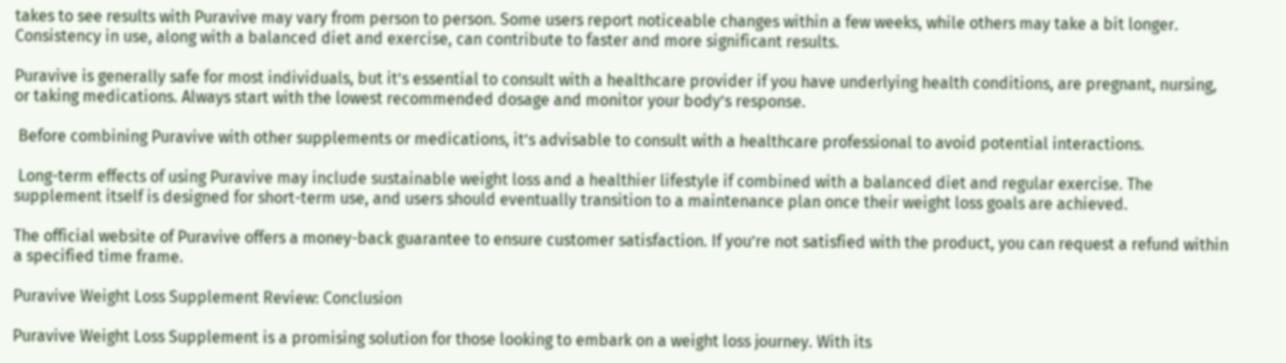takes to see results with Puravive may vary from person to person. Some users report noticeable changes within a few weeks, while others may take a bit longer. Consistency in use, along with a balanced diet and exercise, can contribute to faster and more significant results.

Puravive is generally safe for most individuals, but it’s essential to consult with a healthcare provider if you have underlying health conditions, are pregnant, nursing, or taking medications. Always start with the lowest recommended dosage and monitor your body’s response.

 Before combining Puravive with other supplements or medications, it’s advisable to consult with a healthcare professional to avoid potential interactions.

 Long-term effects of using Puravive may include sustainable weight loss and a healthier lifestyle if combined with a balanced diet and regular exercise. The supplement itself is designed for short-term use, and users should eventually transition to a maintenance plan once their weight loss goals are achieved.

The official website of Puravive offers a money-back guarantee to ensure customer satisfaction. If you’re not satisfied with the product, you can request a refund within a specified time frame.

Puravive Weight Loss Supplement Review: Conclusion

Puravive Weight Loss Supplement is a promising solution for those looking to embark on a weight loss journey. With its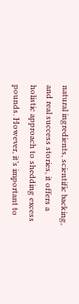natural ingredients, scientific backing, and real success stories, it offers a holistic approach to shedding excess pounds. However, it’s important to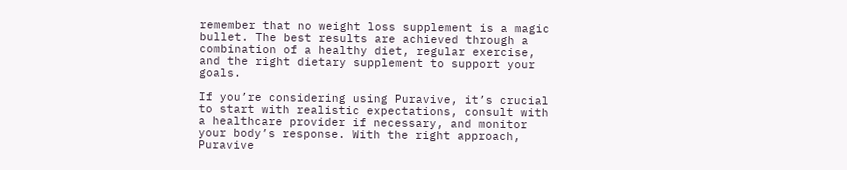remember that no weight loss supplement is a magic bullet. The best results are achieved through a combination of a healthy diet, regular exercise, and the right dietary supplement to support your goals.

If you’re considering using Puravive, it’s crucial to start with realistic expectations, consult with a healthcare provider if necessary, and monitor your body’s response. With the right approach, Puravive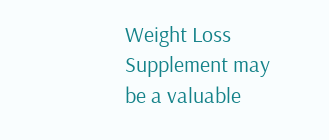Weight Loss Supplement may be a valuable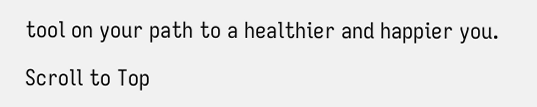tool on your path to a healthier and happier you.

Scroll to Top